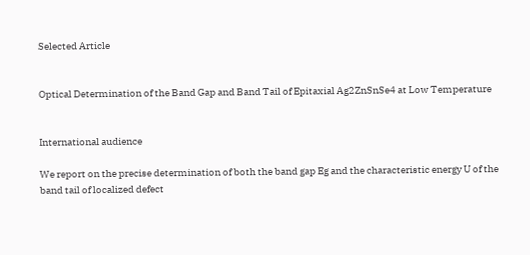Selected Article


Optical Determination of the Band Gap and Band Tail of Epitaxial Ag2ZnSnSe4 at Low Temperature


International audience

We report on the precise determination of both the band gap Eg and the characteristic energy U of the band tail of localized defect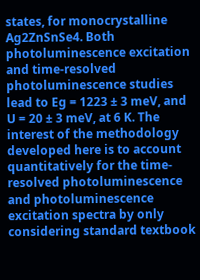states, for monocrystalline Ag2ZnSnSe4. Both photoluminescence excitation and time-resolved photoluminescence studies lead to Eg = 1223 ± 3 meV, and U = 20 ± 3 meV, at 6 K. The interest of the methodology developed here is to account quantitatively for the time-resolved photoluminescence and photoluminescence excitation spectra by only considering standard textbook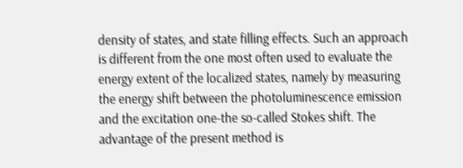density of states, and state filling effects. Such an approach is different from the one most often used to evaluate the energy extent of the localized states, namely by measuring the energy shift between the photoluminescence emission and the excitation one-the so-called Stokes shift. The advantage of the present method is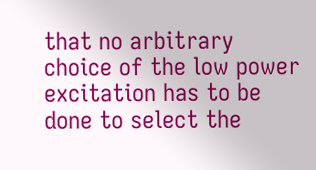that no arbitrary choice of the low power excitation has to be done to select the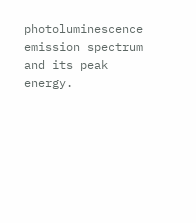photoluminescence emission spectrum and its peak energy.